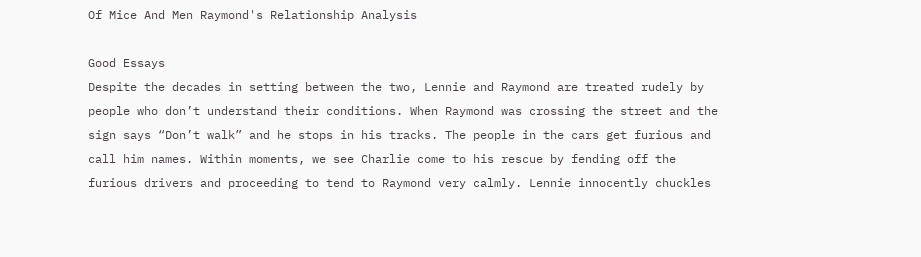Of Mice And Men Raymond's Relationship Analysis

Good Essays
Despite the decades in setting between the two, Lennie and Raymond are treated rudely by people who don’t understand their conditions. When Raymond was crossing the street and the sign says “Don’t walk” and he stops in his tracks. The people in the cars get furious and call him names. Within moments, we see Charlie come to his rescue by fending off the furious drivers and proceeding to tend to Raymond very calmly. Lennie innocently chuckles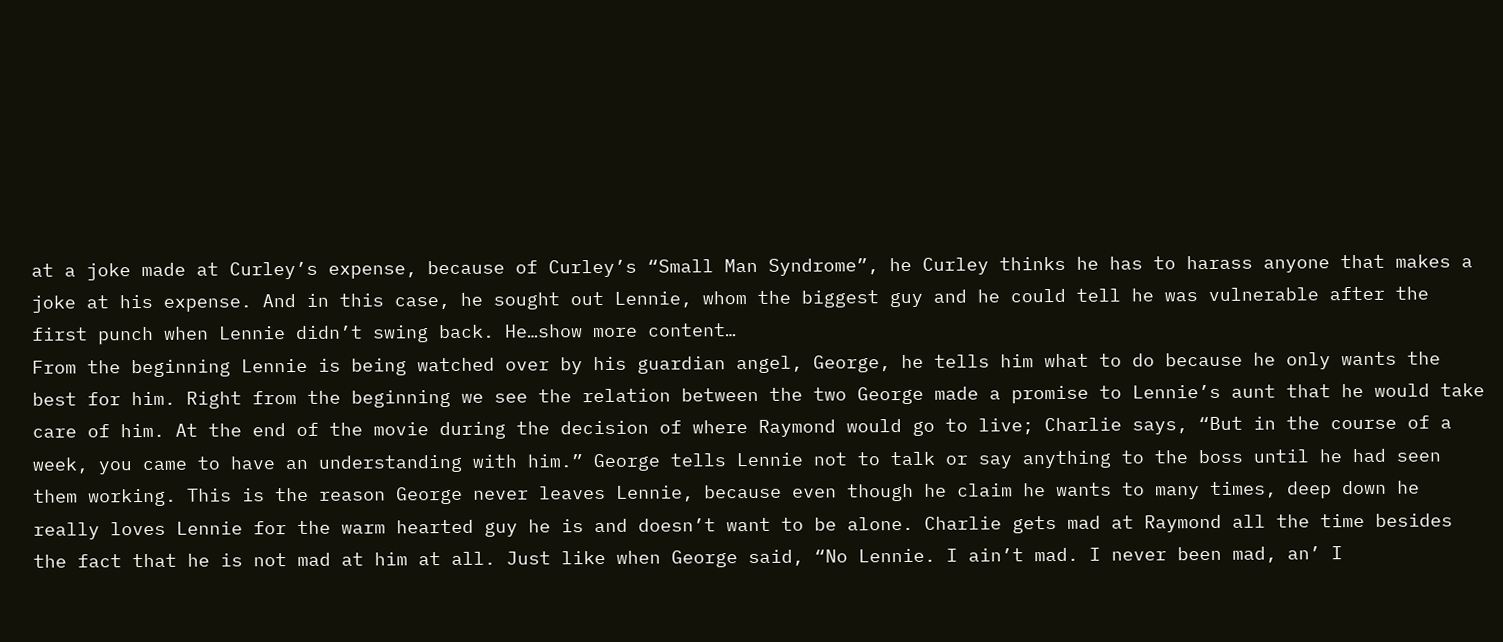at a joke made at Curley’s expense, because of Curley’s “Small Man Syndrome”, he Curley thinks he has to harass anyone that makes a joke at his expense. And in this case, he sought out Lennie, whom the biggest guy and he could tell he was vulnerable after the first punch when Lennie didn’t swing back. He…show more content…
From the beginning Lennie is being watched over by his guardian angel, George, he tells him what to do because he only wants the best for him. Right from the beginning we see the relation between the two George made a promise to Lennie’s aunt that he would take care of him. At the end of the movie during the decision of where Raymond would go to live; Charlie says, “But in the course of a week, you came to have an understanding with him.” George tells Lennie not to talk or say anything to the boss until he had seen them working. This is the reason George never leaves Lennie, because even though he claim he wants to many times, deep down he really loves Lennie for the warm hearted guy he is and doesn’t want to be alone. Charlie gets mad at Raymond all the time besides the fact that he is not mad at him at all. Just like when George said, “No Lennie. I ain’t mad. I never been mad, an’ I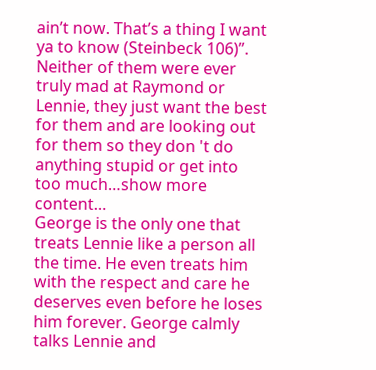ain’t now. That’s a thing I want ya to know (Steinbeck 106)”. Neither of them were ever truly mad at Raymond or Lennie, they just want the best for them and are looking out for them so they don 't do anything stupid or get into too much…show more content…
George is the only one that treats Lennie like a person all the time. He even treats him with the respect and care he deserves even before he loses him forever. George calmly talks Lennie and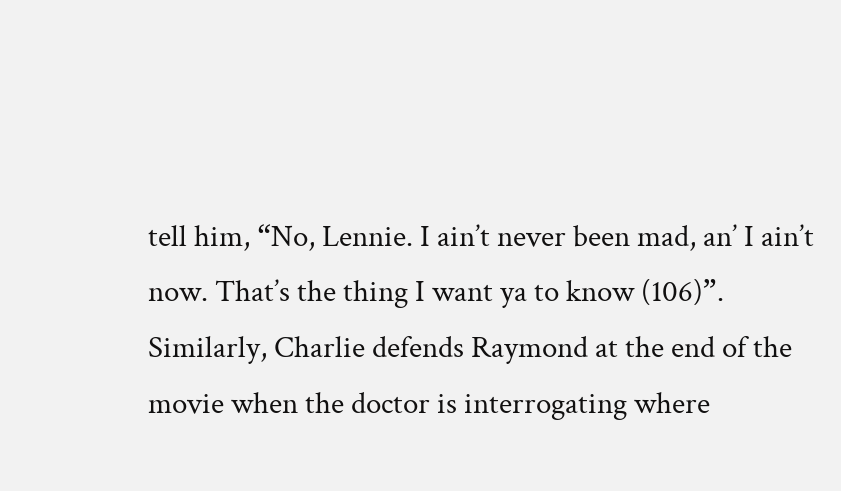tell him, “No, Lennie. I ain’t never been mad, an’ I ain’t now. That’s the thing I want ya to know (106)”. Similarly, Charlie defends Raymond at the end of the movie when the doctor is interrogating where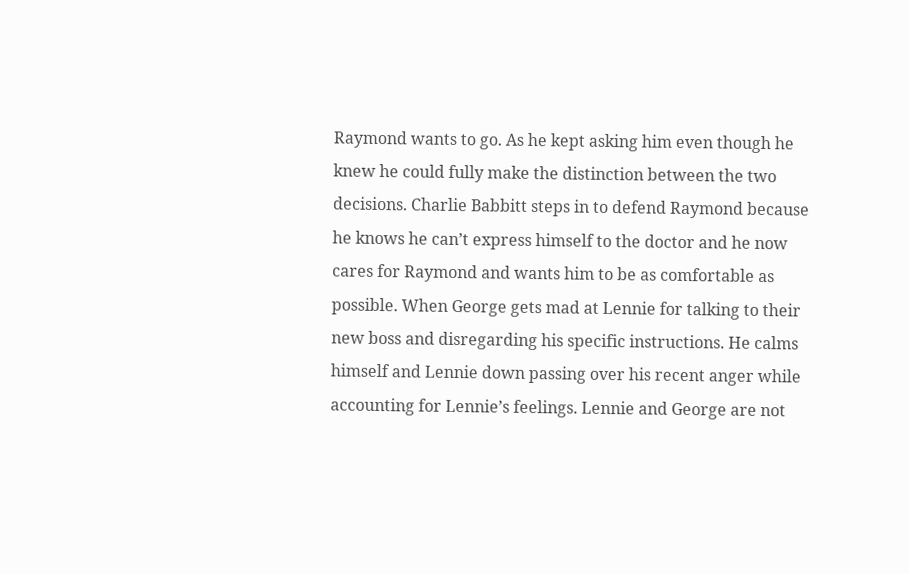Raymond wants to go. As he kept asking him even though he knew he could fully make the distinction between the two decisions. Charlie Babbitt steps in to defend Raymond because he knows he can’t express himself to the doctor and he now cares for Raymond and wants him to be as comfortable as possible. When George gets mad at Lennie for talking to their new boss and disregarding his specific instructions. He calms himself and Lennie down passing over his recent anger while accounting for Lennie’s feelings. Lennie and George are not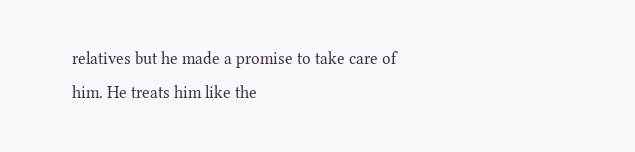relatives but he made a promise to take care of him. He treats him like the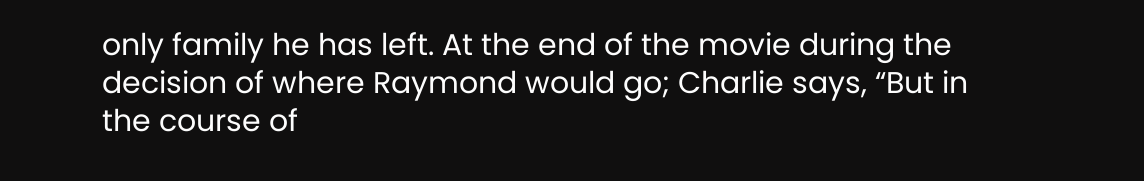only family he has left. At the end of the movie during the decision of where Raymond would go; Charlie says, “But in the course of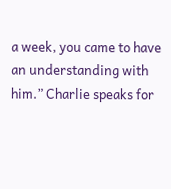a week, you came to have an understanding with him.” Charlie speaks for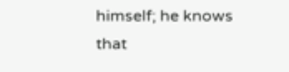himself; he knows that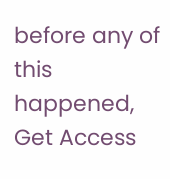before any of this happened,
Get Access